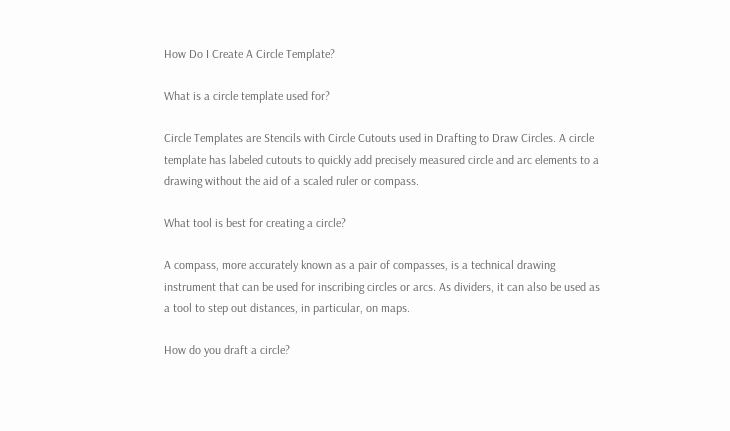How Do I Create A Circle Template?

What is a circle template used for?

Circle Templates are Stencils with Circle Cutouts used in Drafting to Draw Circles. A circle template has labeled cutouts to quickly add precisely measured circle and arc elements to a drawing without the aid of a scaled ruler or compass.

What tool is best for creating a circle?

A compass, more accurately known as a pair of compasses, is a technical drawing instrument that can be used for inscribing circles or arcs. As dividers, it can also be used as a tool to step out distances, in particular, on maps.

How do you draft a circle?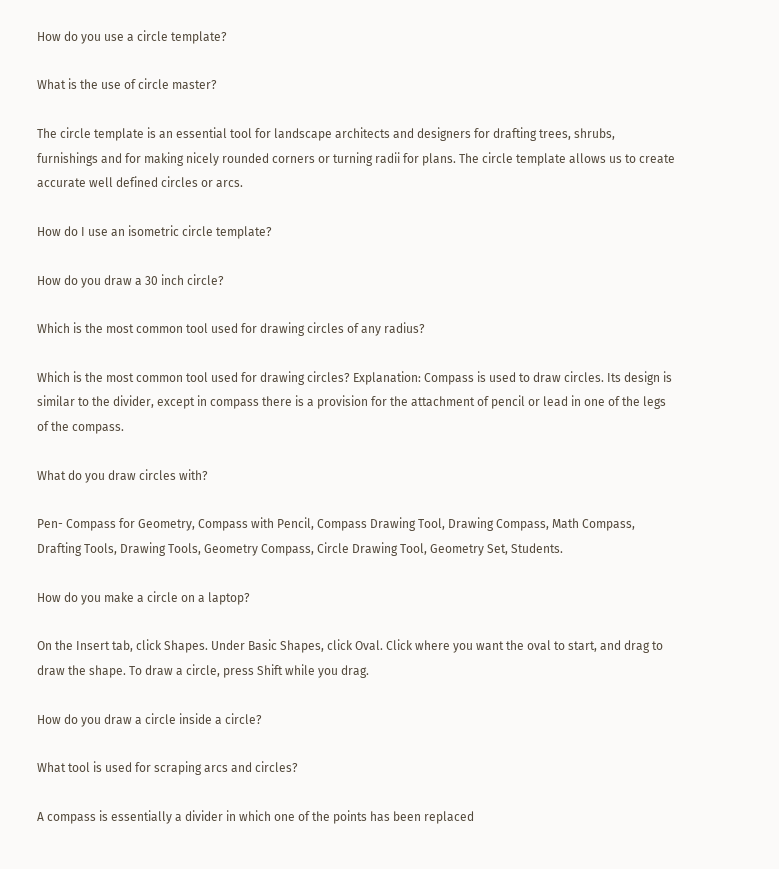How do you use a circle template?

What is the use of circle master?

The circle template is an essential tool for landscape architects and designers for drafting trees, shrubs, furnishings and for making nicely rounded corners or turning radii for plans. The circle template allows us to create accurate well defined circles or arcs.

How do I use an isometric circle template?

How do you draw a 30 inch circle?

Which is the most common tool used for drawing circles of any radius?

Which is the most common tool used for drawing circles? Explanation: Compass is used to draw circles. Its design is similar to the divider, except in compass there is a provision for the attachment of pencil or lead in one of the legs of the compass.

What do you draw circles with?

Pen- Compass for Geometry, Compass with Pencil, Compass Drawing Tool, Drawing Compass, Math Compass, Drafting Tools, Drawing Tools, Geometry Compass, Circle Drawing Tool, Geometry Set, Students.

How do you make a circle on a laptop?

On the Insert tab, click Shapes. Under Basic Shapes, click Oval. Click where you want the oval to start, and drag to draw the shape. To draw a circle, press Shift while you drag.

How do you draw a circle inside a circle?

What tool is used for scraping arcs and circles?

A compass is essentially a divider in which one of the points has been replaced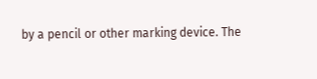by a pencil or other marking device. The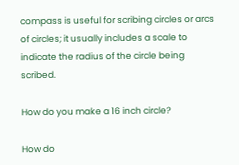compass is useful for scribing circles or arcs of circles; it usually includes a scale to indicate the radius of the circle being scribed.

How do you make a 16 inch circle?

How do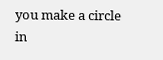you make a circle in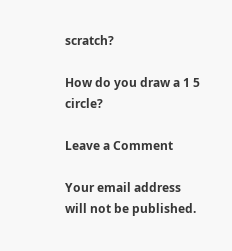scratch?

How do you draw a 1 5 circle?

Leave a Comment

Your email address will not be published.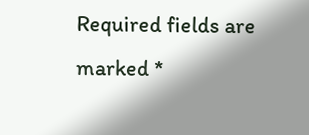Required fields are marked *